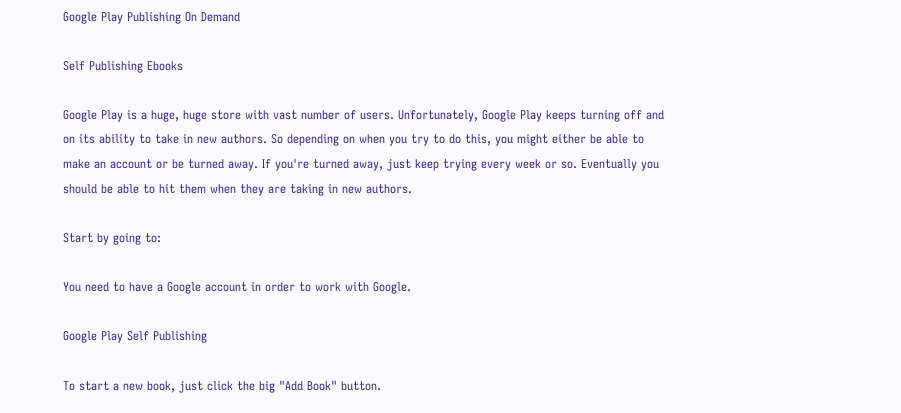Google Play Publishing On Demand

Self Publishing Ebooks

Google Play is a huge, huge store with vast number of users. Unfortunately, Google Play keeps turning off and on its ability to take in new authors. So depending on when you try to do this, you might either be able to make an account or be turned away. If you're turned away, just keep trying every week or so. Eventually you should be able to hit them when they are taking in new authors.

Start by going to:

You need to have a Google account in order to work with Google.

Google Play Self Publishing

To start a new book, just click the big "Add Book" button.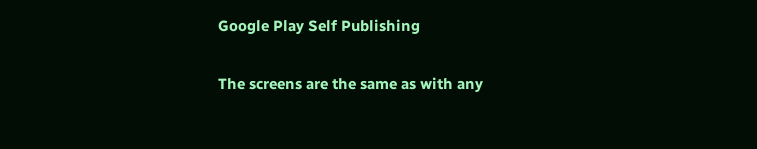Google Play Self Publishing

The screens are the same as with any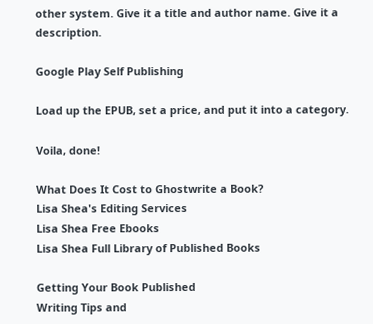other system. Give it a title and author name. Give it a description.

Google Play Self Publishing

Load up the EPUB, set a price, and put it into a category.

Voila, done!

What Does It Cost to Ghostwrite a Book?
Lisa Shea's Editing Services
Lisa Shea Free Ebooks
Lisa Shea Full Library of Published Books

Getting Your Book Published
Writing Tips and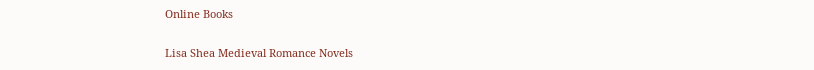Online Books

Lisa Shea Medieval Romance Novels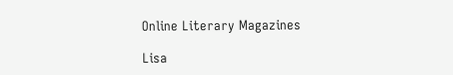Online Literary Magazines

Lisa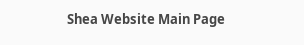Shea Website Main Page